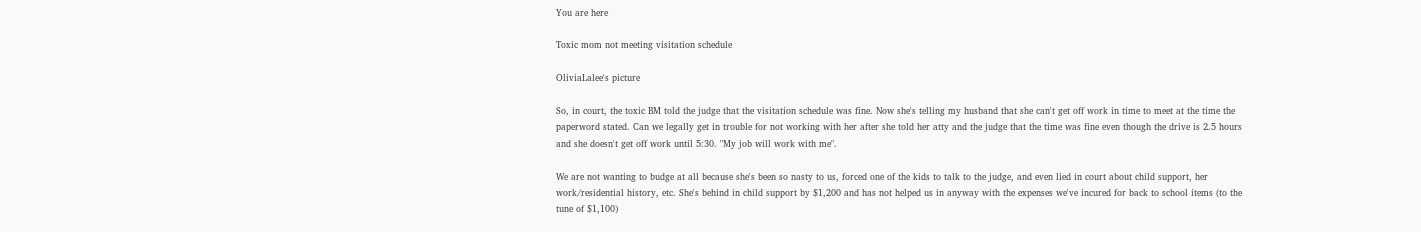You are here

Toxic mom not meeting visitation schedule

OliviaLalee's picture

So, in court, the toxic BM told the judge that the visitation schedule was fine. Now she's telling my husband that she can't get off work in time to meet at the time the paperword stated. Can we legally get in trouble for not working with her after she told her atty and the judge that the time was fine even though the drive is 2.5 hours and she doesn't get off work until 5:30. "My job will work with me".

We are not wanting to budge at all because she's been so nasty to us, forced one of the kids to talk to the judge, and even lied in court about child support, her work/residential history, etc. She's behind in child support by $1,200 and has not helped us in anyway with the expenses we've incured for back to school items (to the tune of $1,100)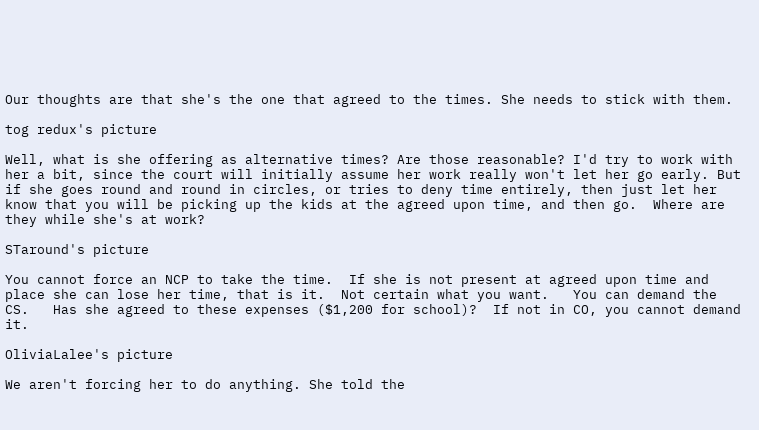Our thoughts are that she's the one that agreed to the times. She needs to stick with them.

tog redux's picture

Well, what is she offering as alternative times? Are those reasonable? I'd try to work with her a bit, since the court will initially assume her work really won't let her go early. But if she goes round and round in circles, or tries to deny time entirely, then just let her know that you will be picking up the kids at the agreed upon time, and then go.  Where are they while she's at work?

STaround's picture

You cannot force an NCP to take the time.  If she is not present at agreed upon time and place she can lose her time, that is it.  Not certain what you want.   You can demand the CS.   Has she agreed to these expenses ($1,200 for school)?  If not in CO, you cannot demand it.

OliviaLalee's picture

We aren't forcing her to do anything. She told the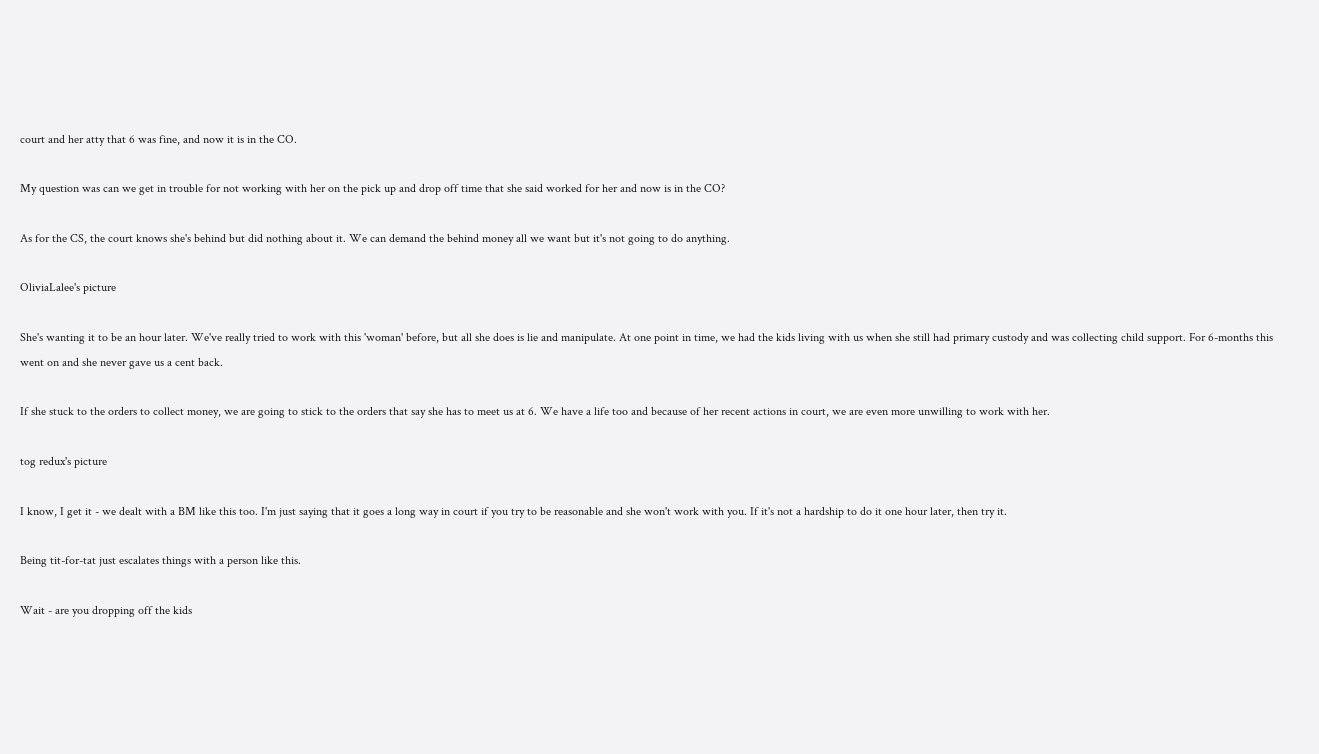court and her atty that 6 was fine, and now it is in the CO.

My question was can we get in trouble for not working with her on the pick up and drop off time that she said worked for her and now is in the CO?

As for the CS, the court knows she's behind but did nothing about it. We can demand the behind money all we want but it's not going to do anything.

OliviaLalee's picture

She's wanting it to be an hour later. We've really tried to work with this 'woman' before, but all she does is lie and manipulate. At one point in time, we had the kids living with us when she still had primary custody and was collecting child support. For 6-months this went on and she never gave us a cent back.

If she stuck to the orders to collect money, we are going to stick to the orders that say she has to meet us at 6. We have a life too and because of her recent actions in court, we are even more unwilling to work with her.

tog redux's picture

I know, I get it - we dealt with a BM like this too. I'm just saying that it goes a long way in court if you try to be reasonable and she won't work with you. If it's not a hardship to do it one hour later, then try it.

Being tit-for-tat just escalates things with a person like this.

Wait - are you dropping off the kids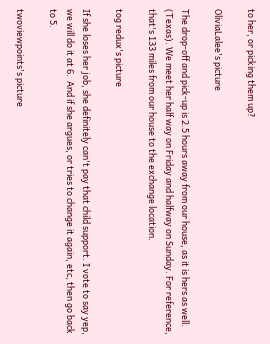to her, or picking them up?

OliviaLalee's picture

The drop-off and pick-up is 2.5 hours away from our house, as it is hers as well. (Texas). We meet her half way on Friday and halfway on Sunday. For reference, that's 133 miles from our house to the exchange location.

tog redux's picture

If she loses her job, she definitely can't pay that child support. I vote to say yep, we will do it at 6.  And if she argues, or tries to change it again, etc, then go back to 5.

twoviewpoints's picture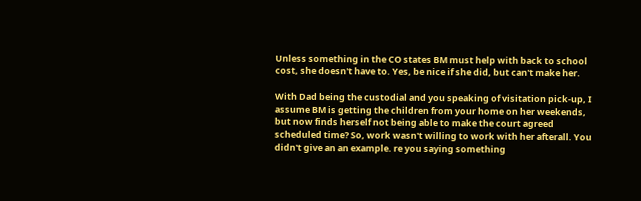Unless something in the CO states BM must help with back to school cost, she doesn't have to. Yes, be nice if she did, but can't make her.

With Dad being the custodial and you speaking of visitation pick-up, I assume BM is getting the children from your home on her weekends, but now finds herself not being able to make the court agreed scheduled time? So, work wasn't willing to work with her afterall. You didn't give an an example. re you saying something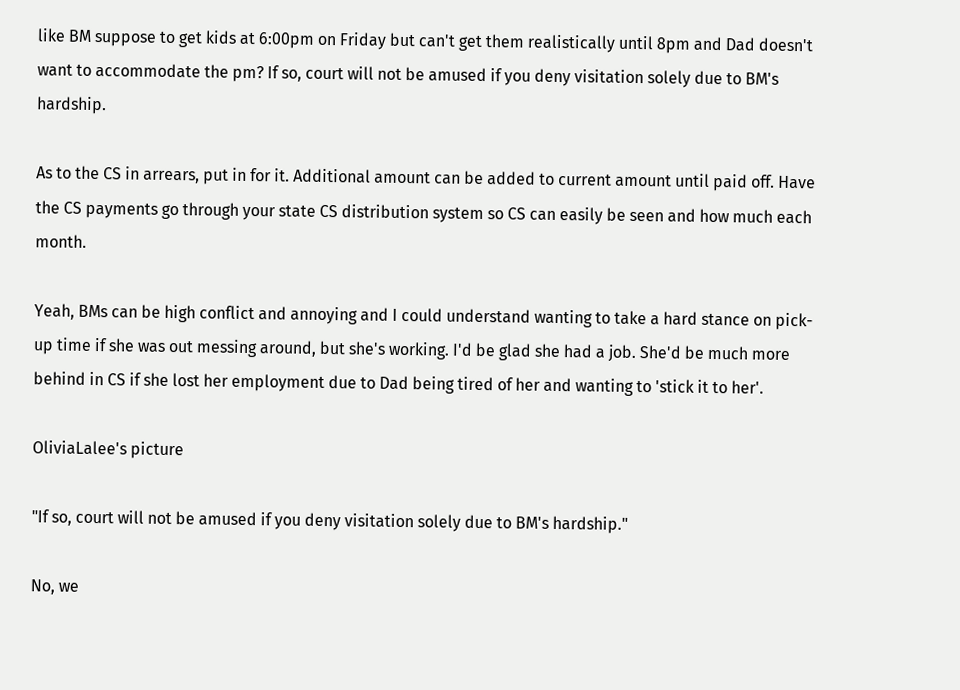like BM suppose to get kids at 6:00pm on Friday but can't get them realistically until 8pm and Dad doesn't want to accommodate the pm? If so, court will not be amused if you deny visitation solely due to BM's hardship.

As to the CS in arrears, put in for it. Additional amount can be added to current amount until paid off. Have the CS payments go through your state CS distribution system so CS can easily be seen and how much each month.

Yeah, BMs can be high conflict and annoying and I could understand wanting to take a hard stance on pick-up time if she was out messing around, but she's working. I'd be glad she had a job. She'd be much more behind in CS if she lost her employment due to Dad being tired of her and wanting to 'stick it to her'.

OliviaLalee's picture

"If so, court will not be amused if you deny visitation solely due to BM's hardship."

No, we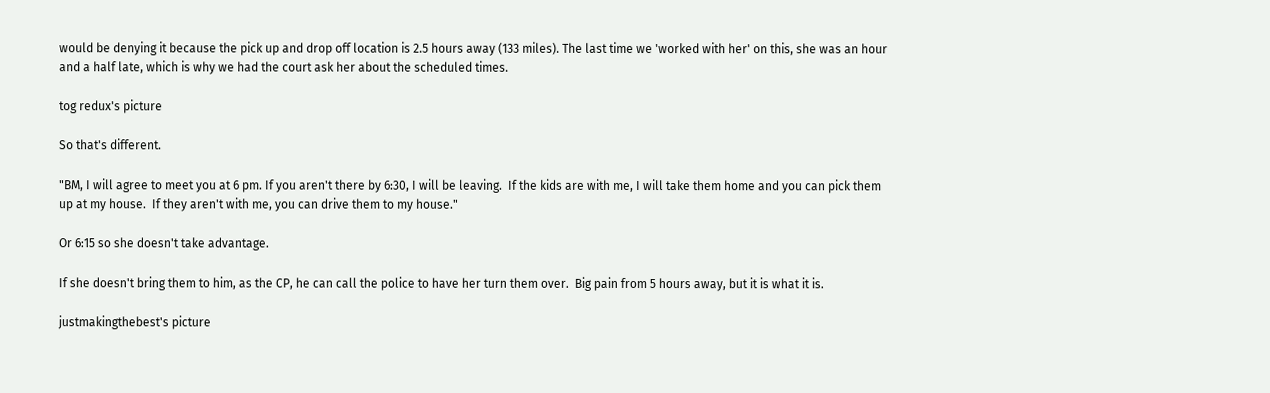would be denying it because the pick up and drop off location is 2.5 hours away (133 miles). The last time we 'worked with her' on this, she was an hour and a half late, which is why we had the court ask her about the scheduled times.

tog redux's picture

So that's different.

"BM, I will agree to meet you at 6 pm. If you aren't there by 6:30, I will be leaving.  If the kids are with me, I will take them home and you can pick them up at my house.  If they aren't with me, you can drive them to my house."

Or 6:15 so she doesn't take advantage.

If she doesn't bring them to him, as the CP, he can call the police to have her turn them over.  Big pain from 5 hours away, but it is what it is.

justmakingthebest's picture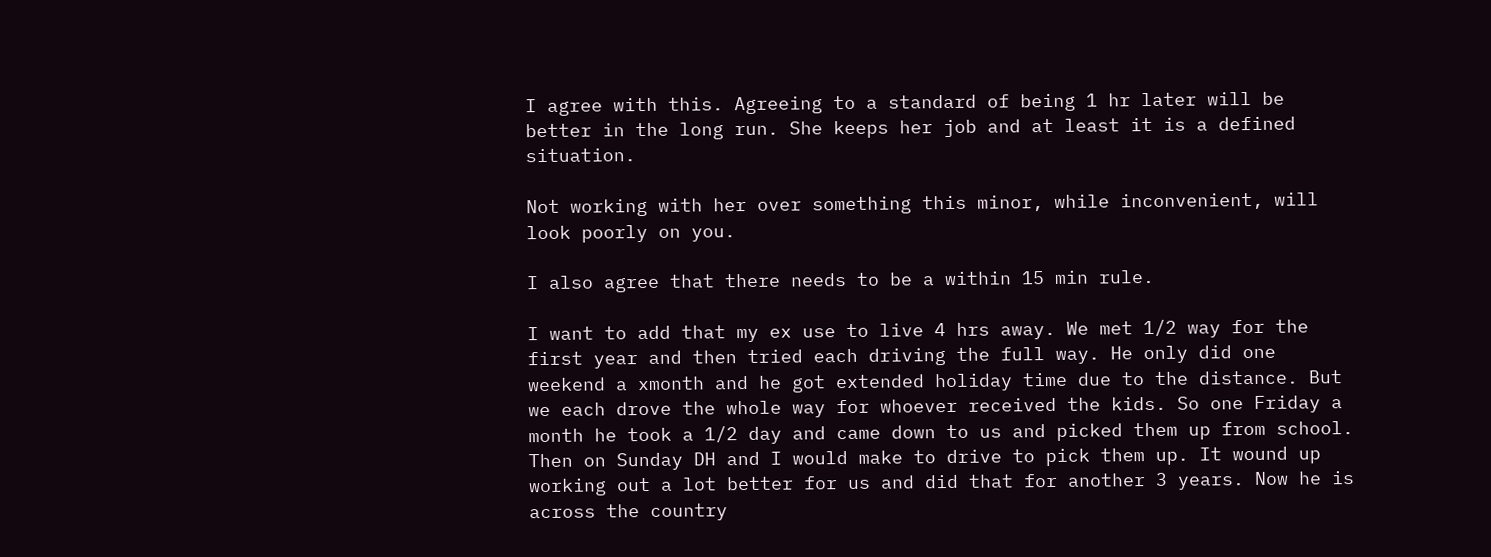I agree with this. Agreeing to a standard of being 1 hr later will be better in the long run. She keeps her job and at least it is a defined situation.

Not working with her over something this minor, while inconvenient, will look poorly on you.

I also agree that there needs to be a within 15 min rule.

I want to add that my ex use to live 4 hrs away. We met 1/2 way for the first year and then tried each driving the full way. He only did one weekend a xmonth and he got extended holiday time due to the distance. But we each drove the whole way for whoever received the kids. So one Friday a month he took a 1/2 day and came down to us and picked them up from school. Then on Sunday DH and I would make to drive to pick them up. It wound up working out a lot better for us and did that for another 3 years. Now he is across the country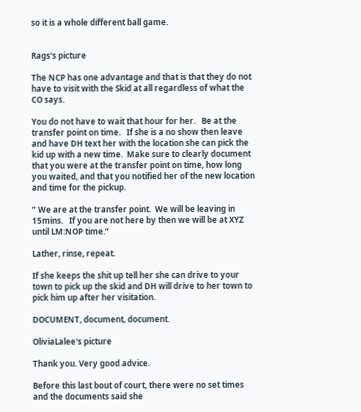so it is a whole different ball game.


Rags's picture

The NCP has one advantage and that is that they do not have to visit with the Skid at all regardless of what the CO says.

You do not have to wait that hour for her.   Be at the transfer point on time.   If she is a no show then leave and have DH text her with the location she can pick the kid up with a new time.  Make sure to clearly document that you were at the transfer point on time, how long you waited, and that you notified her of the new location and time for the pickup.

” We are at the transfer point.  We will be leaving in 15mins.   If you are not here by then we will be at XYZ until LM:NOP time.”

Lather, rinse, repeat.

If she keeps the shit up tell her she can drive to your town to pick up the skid and DH will drive to her town to pick him up after her visitation.

DOCUMENT, document, document.

OliviaLalee's picture

Thank you. Very good advice.

Before this last bout of court, there were no set times and the documents said she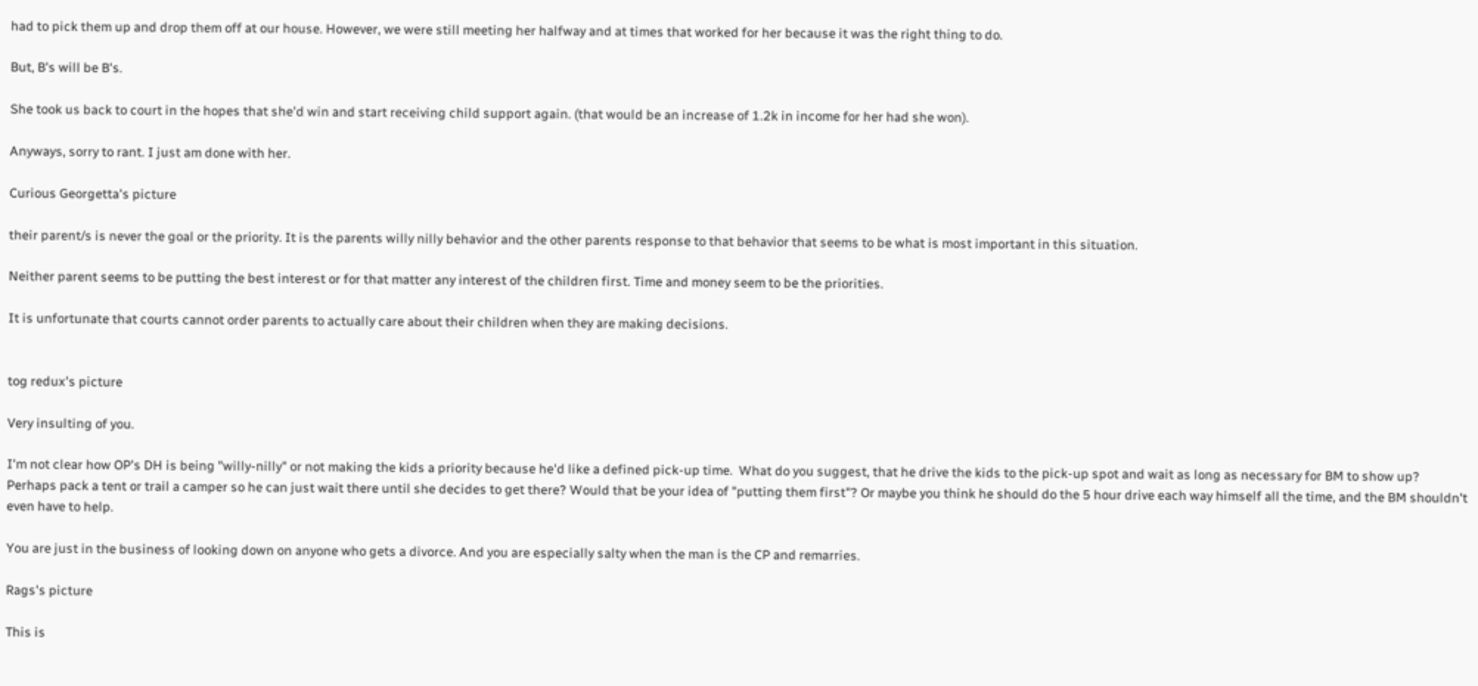had to pick them up and drop them off at our house. However, we were still meeting her halfway and at times that worked for her because it was the right thing to do.

But, B's will be B's.

She took us back to court in the hopes that she'd win and start receiving child support again. (that would be an increase of 1.2k in income for her had she won).

Anyways, sorry to rant. I just am done with her.

Curious Georgetta's picture

their parent/s is never the goal or the priority. It is the parents willy nilly behavior and the other parents response to that behavior that seems to be what is most important in this situation.

Neither parent seems to be putting the best interest or for that matter any interest of the children first. Time and money seem to be the priorities.

It is unfortunate that courts cannot order parents to actually care about their children when they are making decisions.


tog redux's picture

Very insulting of you.

I'm not clear how OP's DH is being "willy-nilly" or not making the kids a priority because he'd like a defined pick-up time.  What do you suggest, that he drive the kids to the pick-up spot and wait as long as necessary for BM to show up? Perhaps pack a tent or trail a camper so he can just wait there until she decides to get there? Would that be your idea of "putting them first"? Or maybe you think he should do the 5 hour drive each way himself all the time, and the BM shouldn't even have to help.

You are just in the business of looking down on anyone who gets a divorce. And you are especially salty when the man is the CP and remarries.

Rags's picture

This is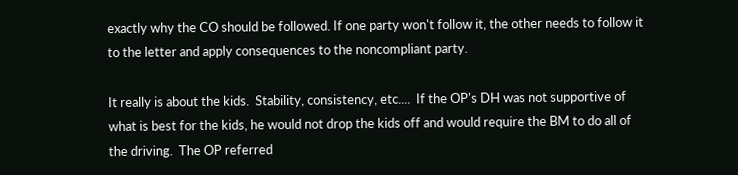exactly why the CO should be followed. If one party won't follow it, the other needs to follow it to the letter and apply consequences to the noncompliant party.

It really is about the kids.  Stability, consistency, etc....  If the OP's DH was not supportive of what is best for the kids, he would not drop the kids off and would require the BM to do all of the driving.  The OP referred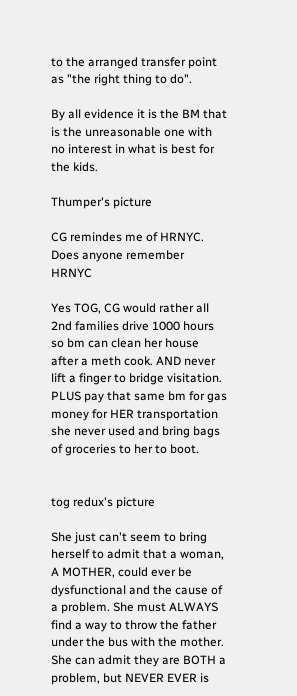to the arranged transfer point as "the right thing to do".

By all evidence it is the BM that is the unreasonable one with no interest in what is best for the kids.

Thumper's picture

CG remindes me of HRNYC. Does anyone remember HRNYC

Yes TOG, CG would rather all 2nd families drive 1000 hours so bm can clean her house after a meth cook. AND never lift a finger to bridge visitation.  PLUS pay that same bm for gas money for HER transportation she never used and bring bags of groceries to her to boot.


tog redux's picture

She just can't seem to bring herself to admit that a woman, A MOTHER, could ever be dysfunctional and the cause of a problem. She must ALWAYS find a way to throw the father under the bus with the mother.  She can admit they are BOTH a problem, but NEVER EVER is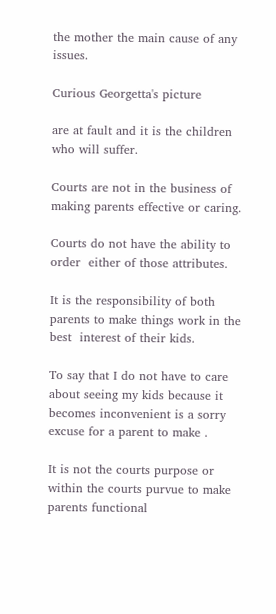the mother the main cause of any issues.

Curious Georgetta's picture

are at fault and it is the children who will suffer.

Courts are not in the business of making parents effective or caring.

Courts do not have the ability to order  either of those attributes.

It is the responsibility of both parents to make things work in the best  interest of their kids.

To say that I do not have to care about seeing my kids because it becomes inconvenient is a sorry excuse for a parent to make .

It is not the courts purpose or within the courts purvue to make parents functional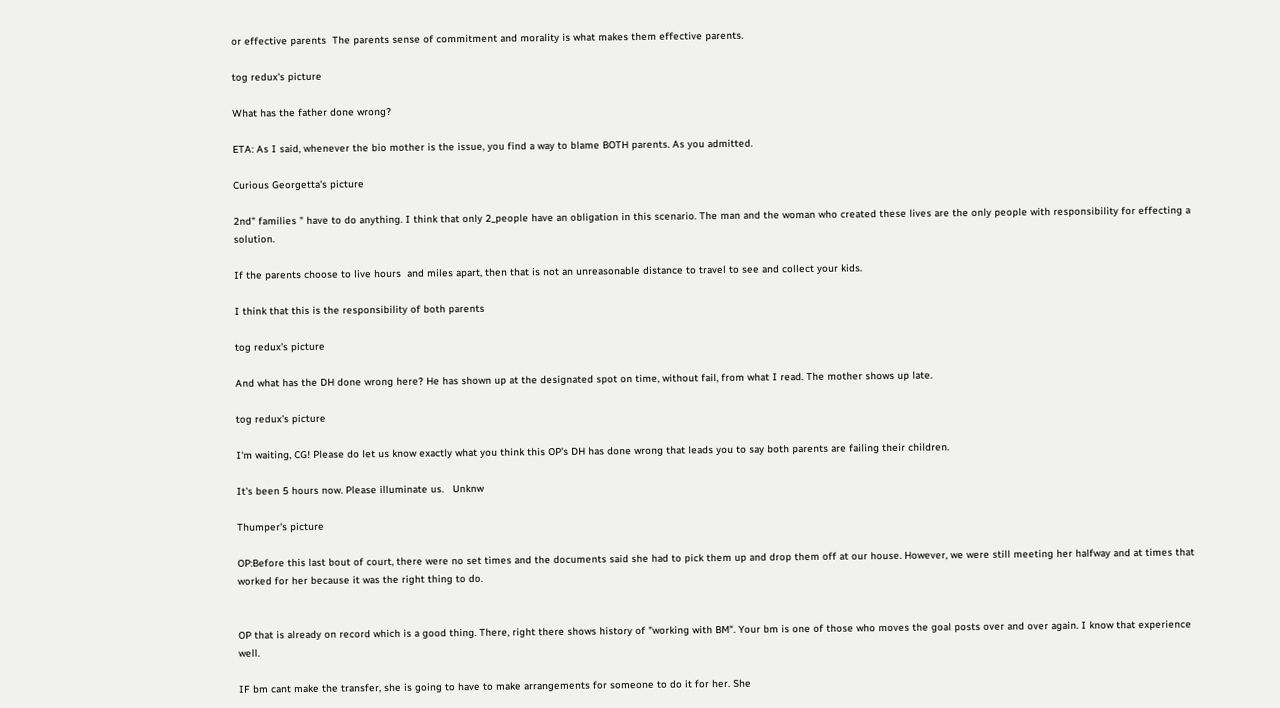or effective parents  The parents sense of commitment and morality is what makes them effective parents.

tog redux's picture

What has the father done wrong?

ETA: As I said, whenever the bio mother is the issue, you find a way to blame BOTH parents. As you admitted.

Curious Georgetta's picture

2nd" families " have to do anything. I think that only 2_people have an obligation in this scenario. The man and the woman who created these lives are the only people with responsibility for effecting a solution.

If the parents choose to live hours  and miles apart, then that is not an unreasonable distance to travel to see and collect your kids.

I think that this is the responsibility of both parents

tog redux's picture

And what has the DH done wrong here? He has shown up at the designated spot on time, without fail, from what I read. The mother shows up late.

tog redux's picture

I'm waiting, CG! Please do let us know exactly what you think this OP's DH has done wrong that leads you to say both parents are failing their children.

It's been 5 hours now. Please illuminate us.   Unknw

Thumper's picture

OP:Before this last bout of court, there were no set times and the documents said she had to pick them up and drop them off at our house. However, we were still meeting her halfway and at times that worked for her because it was the right thing to do.


OP that is already on record which is a good thing. There, right there shows history of "working with BM". Your bm is one of those who moves the goal posts over and over again. I know that experience well.

IF bm cant make the transfer, she is going to have to make arrangements for someone to do it for her. She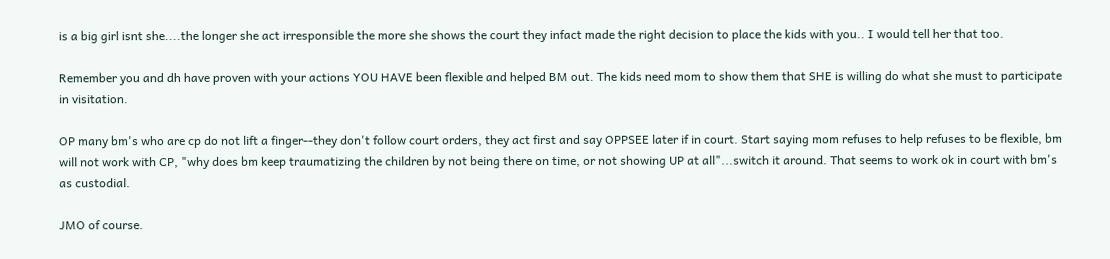is a big girl isnt she....the longer she act irresponsible the more she shows the court they infact made the right decision to place the kids with you.. I would tell her that too.

Remember you and dh have proven with your actions YOU HAVE been flexible and helped BM out. The kids need mom to show them that SHE is willing do what she must to participate in visitation.

OP many bm's who are cp do not lift a finger--they don't follow court orders, they act first and say OPPSEE later if in court. Start saying mom refuses to help refuses to be flexible, bm will not work with CP, "why does bm keep traumatizing the children by not being there on time, or not showing UP at all"...switch it around. That seems to work ok in court with bm's as custodial.

JMO of course.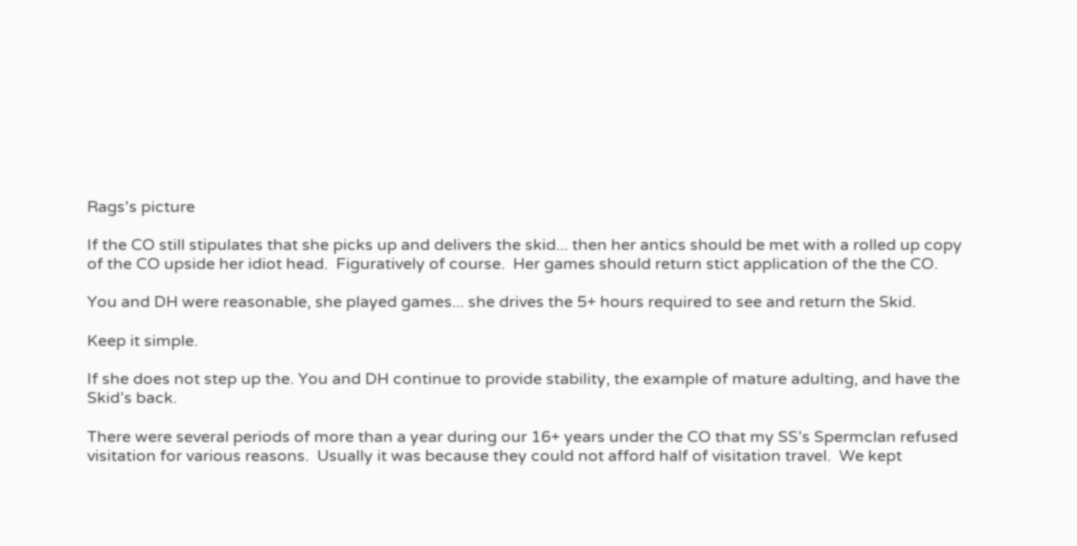Rags's picture

If the CO still stipulates that she picks up and delivers the skid... then her antics should be met with a rolled up copy of the CO upside her idiot head.  Figuratively of course.  Her games should return stict application of the the CO.

You and DH were reasonable, she played games... she drives the 5+ hours required to see and return the Skid.

Keep it simple.

If she does not step up the. You and DH continue to provide stability, the example of mature adulting, and have the Skid’s back.

There were several periods of more than a year during our 16+ years under the CO that my SS’s Spermclan refused visitation for various reasons.  Usually it was because they could not afford half of visitation travel.  We kept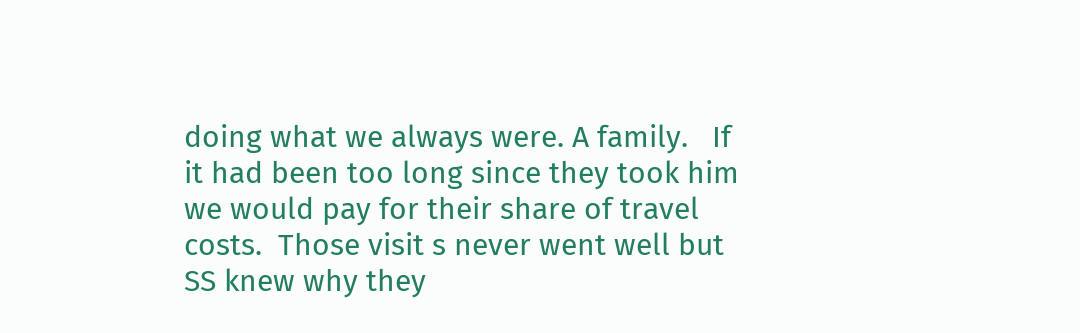doing what we always were. A family.   If it had been too long since they took him we would pay for their share of travel costs.  Those visit s never went well but SS knew why they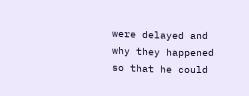were delayed and why they happened so that he could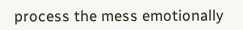process the mess emotionally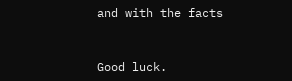and with the facts


Good luck.